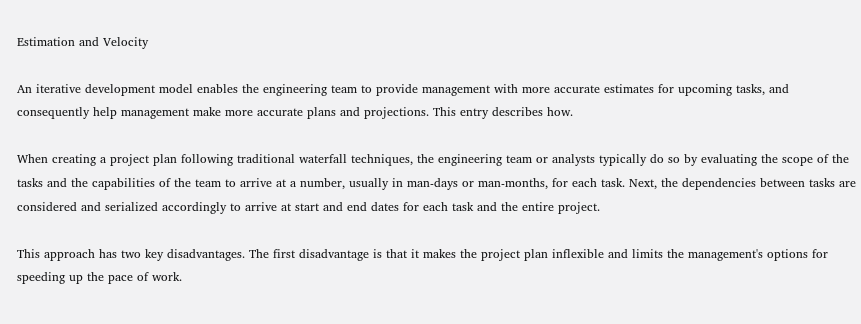Estimation and Velocity

An iterative development model enables the engineering team to provide management with more accurate estimates for upcoming tasks, and consequently help management make more accurate plans and projections. This entry describes how.

When creating a project plan following traditional waterfall techniques, the engineering team or analysts typically do so by evaluating the scope of the tasks and the capabilities of the team to arrive at a number, usually in man-days or man-months, for each task. Next, the dependencies between tasks are considered and serialized accordingly to arrive at start and end dates for each task and the entire project.

This approach has two key disadvantages. The first disadvantage is that it makes the project plan inflexible and limits the management's options for speeding up the pace of work.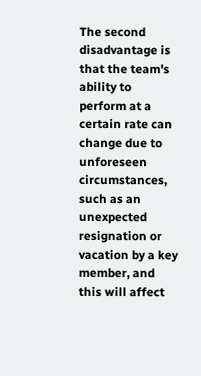The second disadvantage is that the team's ability to perform at a certain rate can change due to unforeseen circumstances, such as an unexpected resignation or vacation by a key member, and this will affect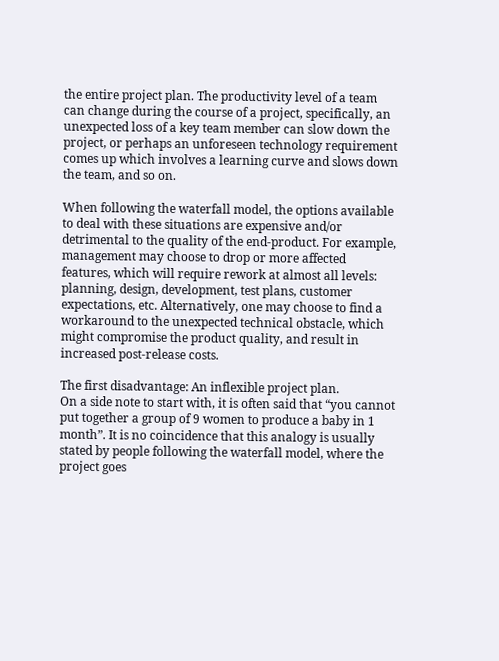the entire project plan. The productivity level of a team can change during the course of a project, specifically, an unexpected loss of a key team member can slow down the project, or perhaps an unforeseen technology requirement comes up which involves a learning curve and slows down the team, and so on.

When following the waterfall model, the options available to deal with these situations are expensive and/or detrimental to the quality of the end-product. For example, management may choose to drop or more affected features, which will require rework at almost all levels: planning, design, development, test plans, customer expectations, etc. Alternatively, one may choose to find a workaround to the unexpected technical obstacle, which might compromise the product quality, and result in increased post-release costs.

The first disadvantage: An inflexible project plan.
On a side note to start with, it is often said that “you cannot put together a group of 9 women to produce a baby in 1 month”. It is no coincidence that this analogy is usually stated by people following the waterfall model, where the project goes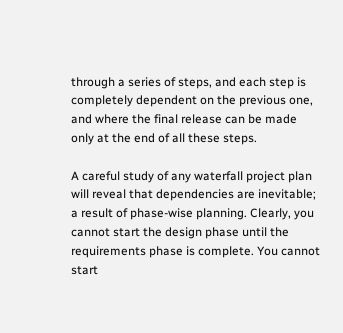through a series of steps, and each step is completely dependent on the previous one, and where the final release can be made only at the end of all these steps.

A careful study of any waterfall project plan will reveal that dependencies are inevitable; a result of phase-wise planning. Clearly, you cannot start the design phase until the requirements phase is complete. You cannot start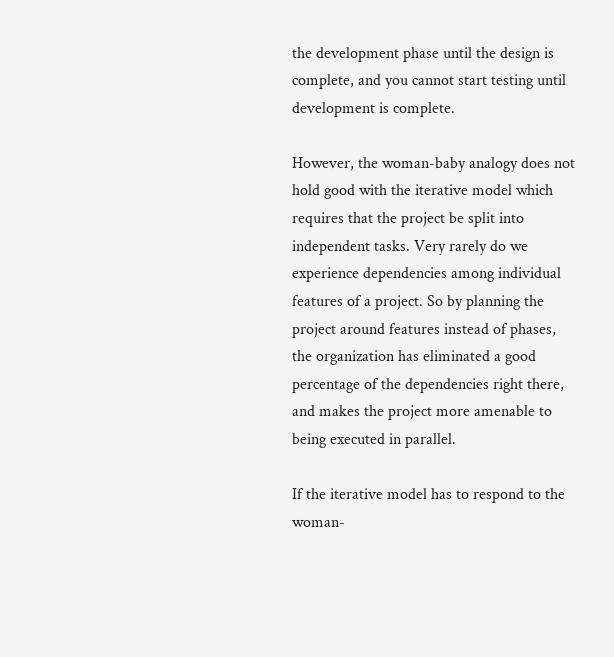the development phase until the design is complete, and you cannot start testing until development is complete.

However, the woman-baby analogy does not hold good with the iterative model which requires that the project be split into independent tasks. Very rarely do we experience dependencies among individual features of a project. So by planning the project around features instead of phases, the organization has eliminated a good percentage of the dependencies right there, and makes the project more amenable to being executed in parallel.

If the iterative model has to respond to the woman-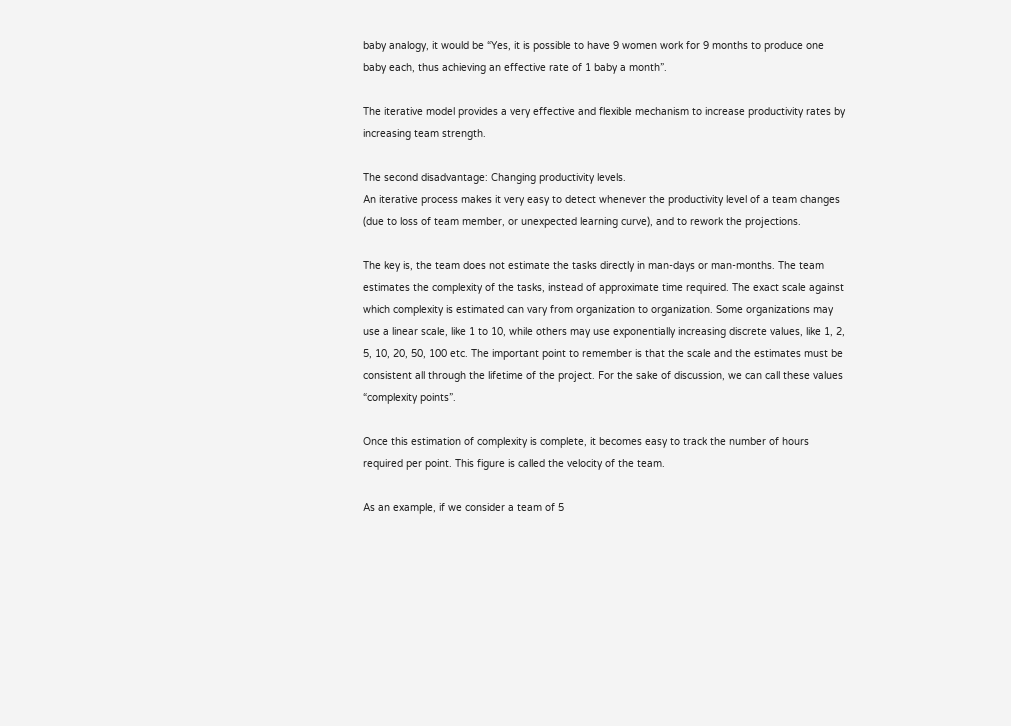baby analogy, it would be “Yes, it is possible to have 9 women work for 9 months to produce one baby each, thus achieving an effective rate of 1 baby a month”.

The iterative model provides a very effective and flexible mechanism to increase productivity rates by increasing team strength.

The second disadvantage: Changing productivity levels.
An iterative process makes it very easy to detect whenever the productivity level of a team changes (due to loss of team member, or unexpected learning curve), and to rework the projections.

The key is, the team does not estimate the tasks directly in man-days or man-months. The team estimates the complexity of the tasks, instead of approximate time required. The exact scale against which complexity is estimated can vary from organization to organization. Some organizations may use a linear scale, like 1 to 10, while others may use exponentially increasing discrete values, like 1, 2, 5, 10, 20, 50, 100 etc. The important point to remember is that the scale and the estimates must be consistent all through the lifetime of the project. For the sake of discussion, we can call these values “complexity points”.

Once this estimation of complexity is complete, it becomes easy to track the number of hours required per point. This figure is called the velocity of the team.

As an example, if we consider a team of 5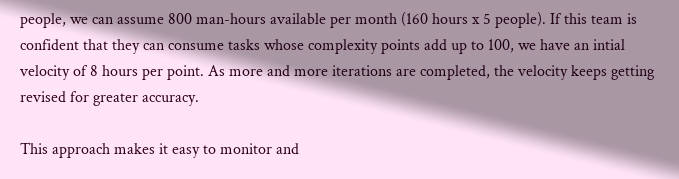people, we can assume 800 man-hours available per month (160 hours x 5 people). If this team is confident that they can consume tasks whose complexity points add up to 100, we have an intial velocity of 8 hours per point. As more and more iterations are completed, the velocity keeps getting revised for greater accuracy.

This approach makes it easy to monitor and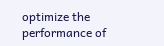optimize the performance of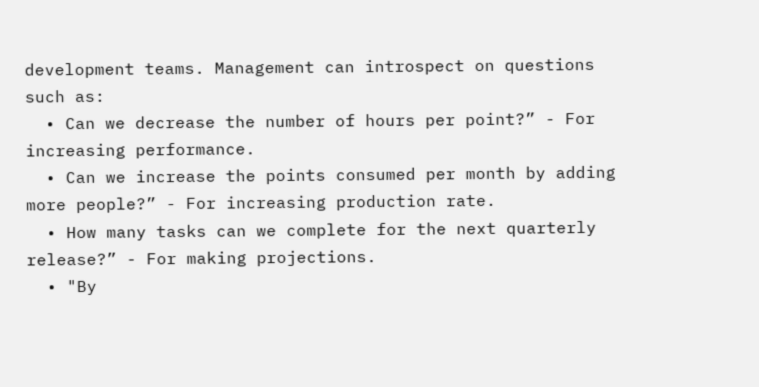development teams. Management can introspect on questions such as:
  • Can we decrease the number of hours per point?” - For increasing performance.
  • Can we increase the points consumed per month by adding more people?” - For increasing production rate.
  • How many tasks can we complete for the next quarterly release?” - For making projections.
  • "By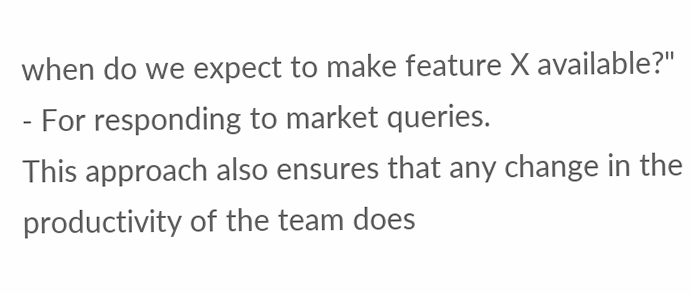when do we expect to make feature X available?" - For responding to market queries.
This approach also ensures that any change in the productivity of the team does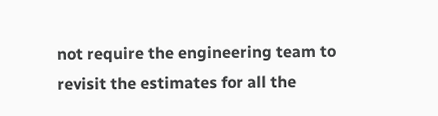not require the engineering team to revisit the estimates for all the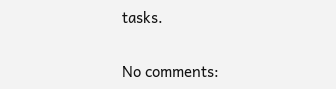tasks.

No comments: